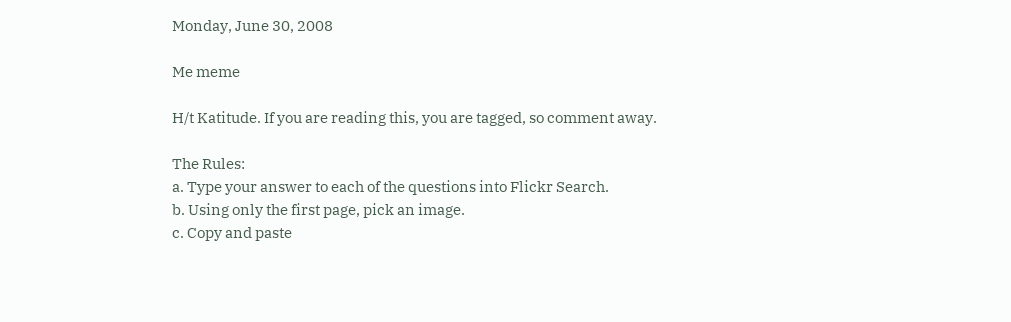Monday, June 30, 2008

Me meme

H/t Katitude. If you are reading this, you are tagged, so comment away.

The Rules:
a. Type your answer to each of the questions into Flickr Search.
b. Using only the first page, pick an image.
c. Copy and paste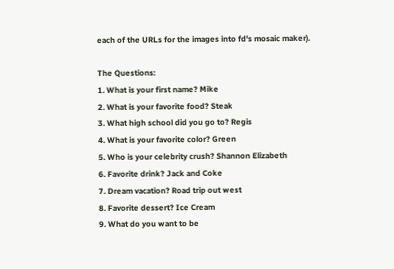each of the URLs for the images into fd's mosaic maker).

The Questions:
1. What is your first name? Mike
2. What is your favorite food? Steak
3. What high school did you go to? Regis
4. What is your favorite color? Green
5. Who is your celebrity crush? Shannon Elizabeth
6. Favorite drink? Jack and Coke
7. Dream vacation? Road trip out west
8. Favorite dessert? Ice Cream
9. What do you want to be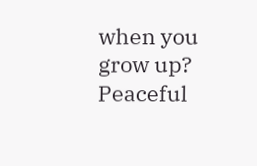when you grow up? Peaceful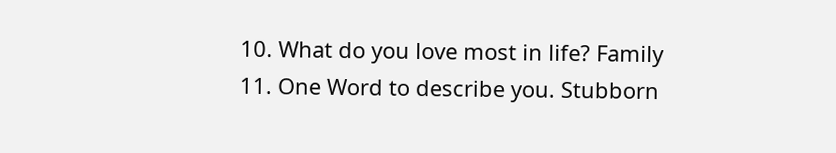10. What do you love most in life? Family
11. One Word to describe you. Stubborn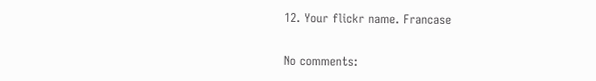12. Your flickr name. Francase

No comments: